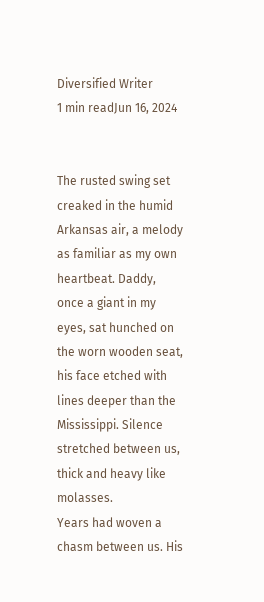Diversified Writer
1 min readJun 16, 2024


The rusted swing set creaked in the humid Arkansas air, a melody as familiar as my own heartbeat. Daddy, once a giant in my eyes, sat hunched on the worn wooden seat, his face etched with lines deeper than the Mississippi. Silence stretched between us, thick and heavy like molasses.
Years had woven a chasm between us. His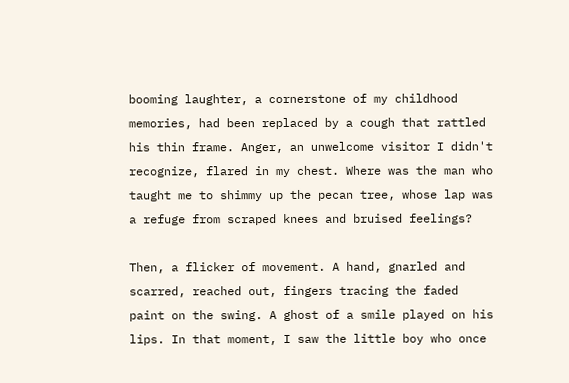booming laughter, a cornerstone of my childhood memories, had been replaced by a cough that rattled his thin frame. Anger, an unwelcome visitor I didn't recognize, flared in my chest. Where was the man who taught me to shimmy up the pecan tree, whose lap was a refuge from scraped knees and bruised feelings?

Then, a flicker of movement. A hand, gnarled and scarred, reached out, fingers tracing the faded paint on the swing. A ghost of a smile played on his lips. In that moment, I saw the little boy who once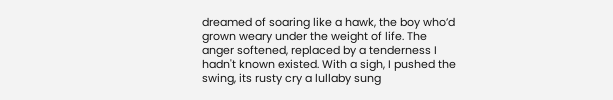dreamed of soaring like a hawk, the boy who’d grown weary under the weight of life. The anger softened, replaced by a tenderness I hadn't known existed. With a sigh, I pushed the swing, its rusty cry a lullaby sung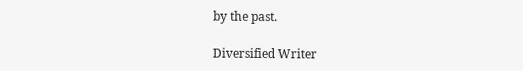by the past.

Diversified Writer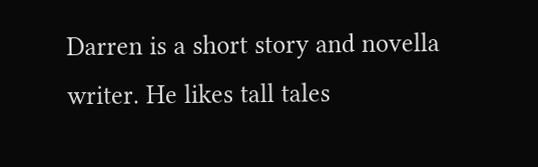Darren is a short story and novella writer. He likes tall tales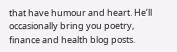that have humour and heart. He’ll occasionally bring you poetry, finance and health blog posts.